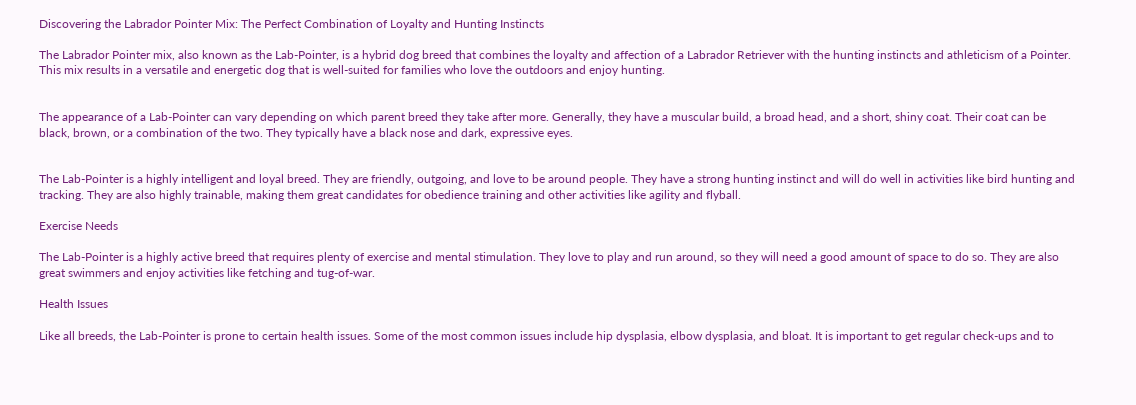Discovering the Labrador Pointer Mix: The Perfect Combination of Loyalty and Hunting Instincts

The Labrador Pointer mix, also known as the Lab-Pointer, is a hybrid dog breed that combines the loyalty and affection of a Labrador Retriever with the hunting instincts and athleticism of a Pointer. This mix results in a versatile and energetic dog that is well-suited for families who love the outdoors and enjoy hunting.


The appearance of a Lab-Pointer can vary depending on which parent breed they take after more. Generally, they have a muscular build, a broad head, and a short, shiny coat. Their coat can be black, brown, or a combination of the two. They typically have a black nose and dark, expressive eyes.


The Lab-Pointer is a highly intelligent and loyal breed. They are friendly, outgoing, and love to be around people. They have a strong hunting instinct and will do well in activities like bird hunting and tracking. They are also highly trainable, making them great candidates for obedience training and other activities like agility and flyball.

Exercise Needs

The Lab-Pointer is a highly active breed that requires plenty of exercise and mental stimulation. They love to play and run around, so they will need a good amount of space to do so. They are also great swimmers and enjoy activities like fetching and tug-of-war.

Health Issues

Like all breeds, the Lab-Pointer is prone to certain health issues. Some of the most common issues include hip dysplasia, elbow dysplasia, and bloat. It is important to get regular check-ups and to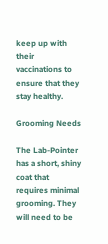keep up with their vaccinations to ensure that they stay healthy.

Grooming Needs

The Lab-Pointer has a short, shiny coat that requires minimal grooming. They will need to be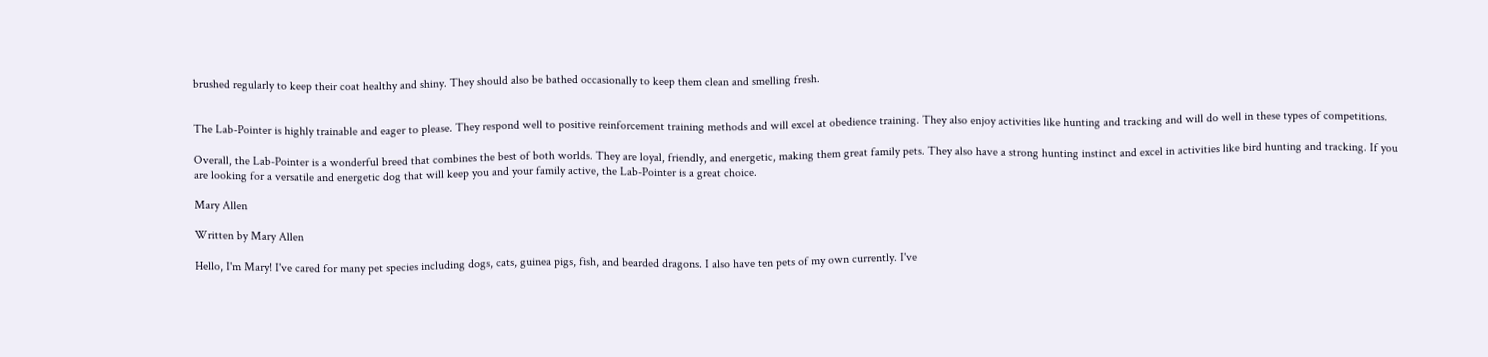brushed regularly to keep their coat healthy and shiny. They should also be bathed occasionally to keep them clean and smelling fresh.


The Lab-Pointer is highly trainable and eager to please. They respond well to positive reinforcement training methods and will excel at obedience training. They also enjoy activities like hunting and tracking and will do well in these types of competitions.

Overall, the Lab-Pointer is a wonderful breed that combines the best of both worlds. They are loyal, friendly, and energetic, making them great family pets. They also have a strong hunting instinct and excel in activities like bird hunting and tracking. If you are looking for a versatile and energetic dog that will keep you and your family active, the Lab-Pointer is a great choice.

Mary Allen

Written by Mary Allen

Hello, I'm Mary! I've cared for many pet species including dogs, cats, guinea pigs, fish, and bearded dragons. I also have ten pets of my own currently. I've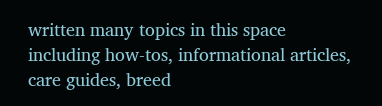written many topics in this space including how-tos, informational articles, care guides, breed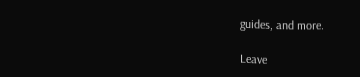guides, and more.

Leave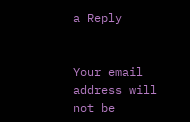a Reply


Your email address will not be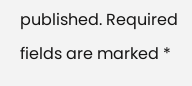published. Required fields are marked *